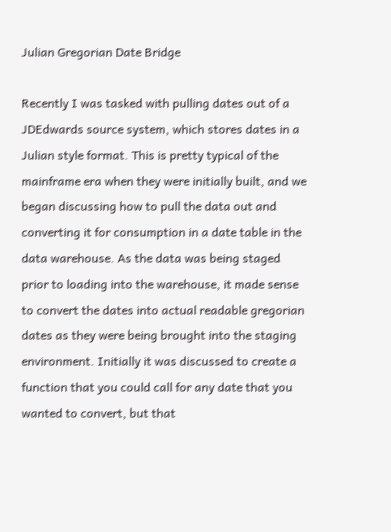Julian Gregorian Date Bridge

Recently I was tasked with pulling dates out of a JDEdwards source system, which stores dates in a Julian style format. This is pretty typical of the mainframe era when they were initially built, and we began discussing how to pull the data out and converting it for consumption in a date table in the data warehouse. As the data was being staged prior to loading into the warehouse, it made sense to convert the dates into actual readable gregorian dates as they were being brought into the staging environment. Initially it was discussed to create a function that you could call for any date that you wanted to convert, but that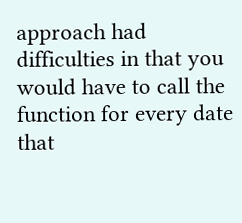approach had difficulties in that you would have to call the function for every date that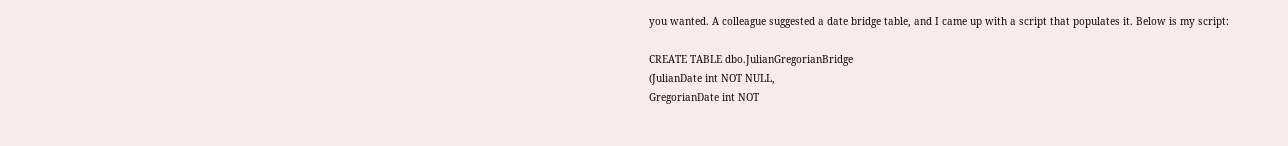you wanted. A colleague suggested a date bridge table, and I came up with a script that populates it. Below is my script:

CREATE TABLE dbo.JulianGregorianBridge
(JulianDate int NOT NULL,
GregorianDate int NOT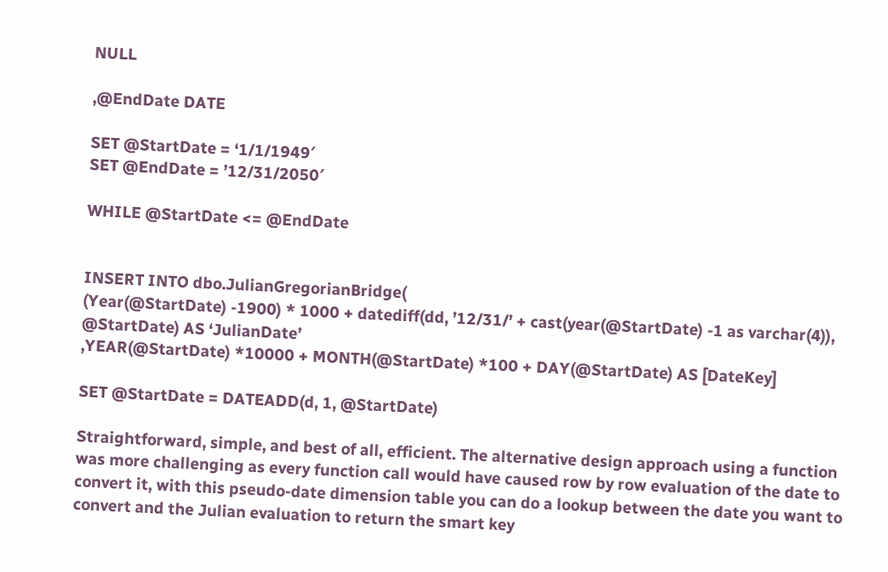NULL

,@EndDate DATE

SET @StartDate = ‘1/1/1949′
SET @EndDate = ’12/31/2050′

WHILE @StartDate <= @EndDate


INSERT INTO dbo.JulianGregorianBridge(
(Year(@StartDate) -1900) * 1000 + datediff(dd, ’12/31/’ + cast(year(@StartDate) -1 as varchar(4)), @StartDate) AS ‘JulianDate’
,YEAR(@StartDate) *10000 + MONTH(@StartDate) *100 + DAY(@StartDate) AS [DateKey]

SET @StartDate = DATEADD(d, 1, @StartDate)

Straightforward, simple, and best of all, efficient. The alternative design approach using a function was more challenging as every function call would have caused row by row evaluation of the date to convert it, with this pseudo-date dimension table you can do a lookup between the date you want to convert and the Julian evaluation to return the smart key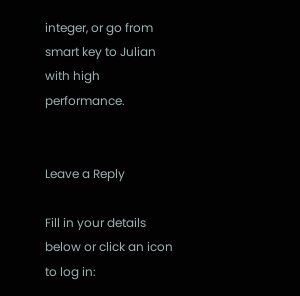integer, or go from smart key to Julian with high performance.


Leave a Reply

Fill in your details below or click an icon to log in: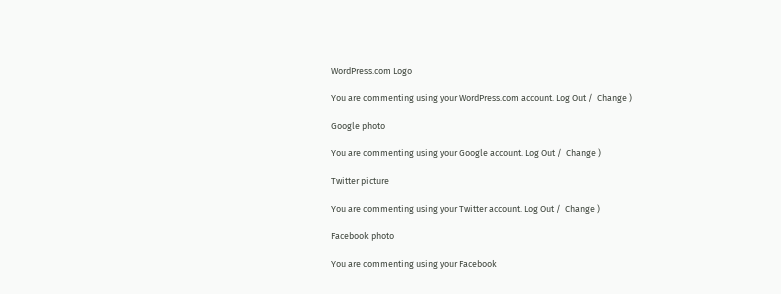WordPress.com Logo

You are commenting using your WordPress.com account. Log Out /  Change )

Google photo

You are commenting using your Google account. Log Out /  Change )

Twitter picture

You are commenting using your Twitter account. Log Out /  Change )

Facebook photo

You are commenting using your Facebook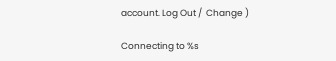account. Log Out /  Change )

Connecting to %s